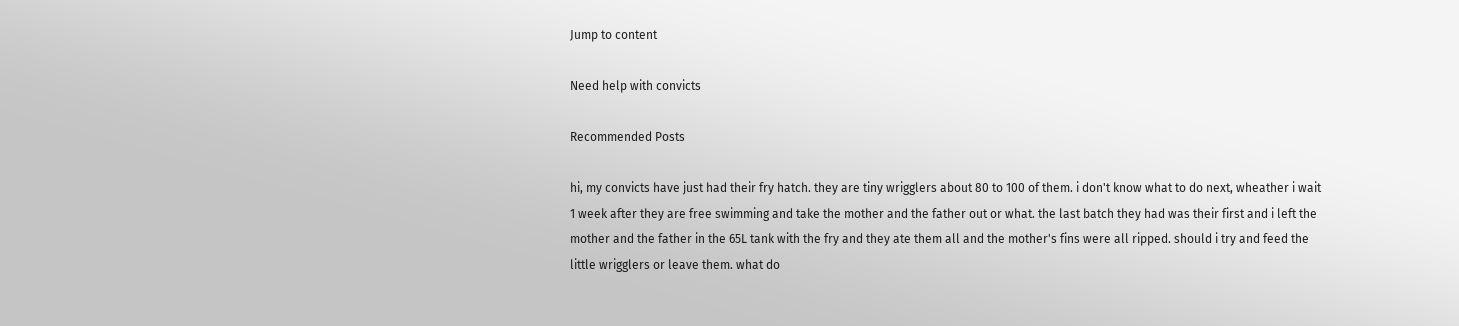Jump to content

Need help with convicts

Recommended Posts

hi, my convicts have just had their fry hatch. they are tiny wrigglers about 80 to 100 of them. i don't know what to do next, wheather i wait 1 week after they are free swimming and take the mother and the father out or what. the last batch they had was their first and i left the mother and the father in the 65L tank with the fry and they ate them all and the mother's fins were all ripped. should i try and feed the little wrigglers or leave them. what do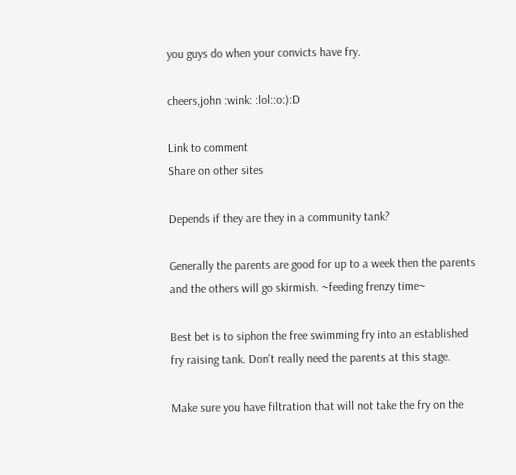you guys do when your convicts have fry.

cheers,john :wink: :lol::o:):D

Link to comment
Share on other sites

Depends if they are they in a community tank?

Generally the parents are good for up to a week then the parents and the others will go skirmish. ~feeding frenzy time~

Best bet is to siphon the free swimming fry into an established fry raising tank. Don't really need the parents at this stage.

Make sure you have filtration that will not take the fry on the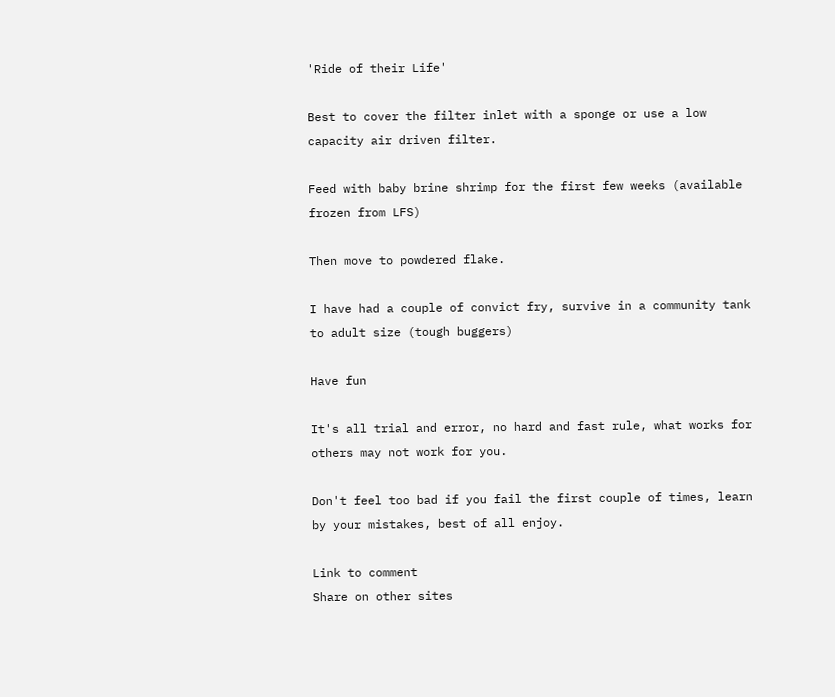'Ride of their Life'

Best to cover the filter inlet with a sponge or use a low capacity air driven filter.

Feed with baby brine shrimp for the first few weeks (available frozen from LFS)

Then move to powdered flake.

I have had a couple of convict fry, survive in a community tank to adult size (tough buggers)

Have fun

It's all trial and error, no hard and fast rule, what works for others may not work for you.

Don't feel too bad if you fail the first couple of times, learn by your mistakes, best of all enjoy.

Link to comment
Share on other sites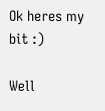Ok heres my bit :)

Well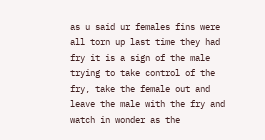as u said ur females fins were all torn up last time they had fry it is a sign of the male trying to take control of the fry, take the female out and leave the male with the fry and watch in wonder as the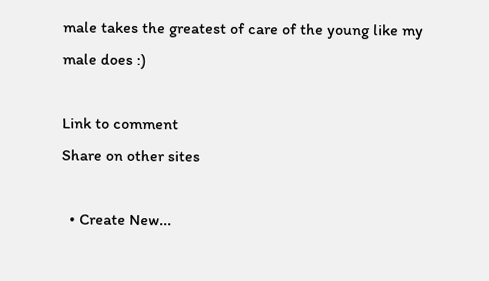male takes the greatest of care of the young like my male does :)

Link to comment
Share on other sites

  • Create New...